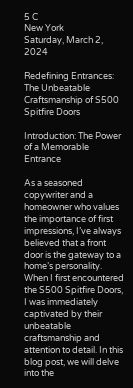5 C
New York
Saturday, March 2, 2024

Redefining Entrances: The Unbeatable Craftsmanship of S500 Spitfire Doors

Introduction: The Power of a Memorable Entrance

As a seasoned copywriter and a homeowner who values the importance of first impressions, I’ve always believed that a front door is the gateway to a home’s personality. When I first encountered the S500 Spitfire Doors, I was immediately captivated by their unbeatable craftsmanship and attention to detail. In this blog post, we will delve into the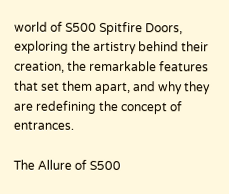world of S500 Spitfire Doors, exploring the artistry behind their creation, the remarkable features that set them apart, and why they are redefining the concept of entrances.

The Allure of S500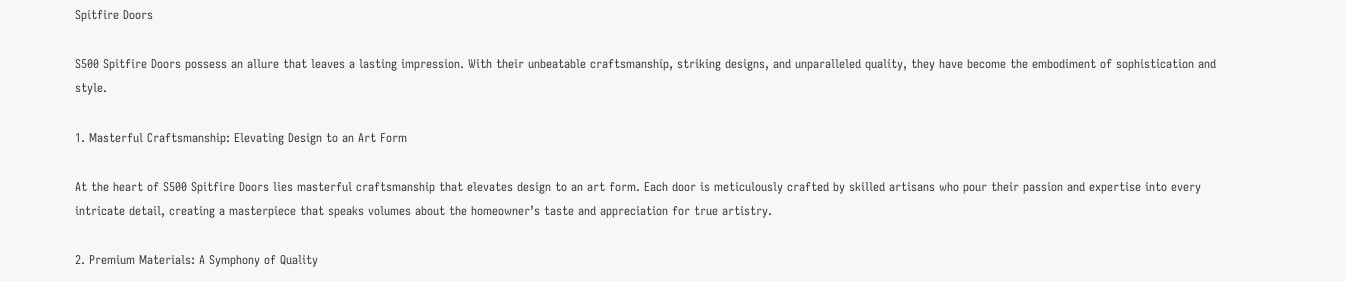Spitfire Doors

S500 Spitfire Doors possess an allure that leaves a lasting impression. With their unbeatable craftsmanship, striking designs, and unparalleled quality, they have become the embodiment of sophistication and style.

1. Masterful Craftsmanship: Elevating Design to an Art Form

At the heart of S500 Spitfire Doors lies masterful craftsmanship that elevates design to an art form. Each door is meticulously crafted by skilled artisans who pour their passion and expertise into every intricate detail, creating a masterpiece that speaks volumes about the homeowner’s taste and appreciation for true artistry.

2. Premium Materials: A Symphony of Quality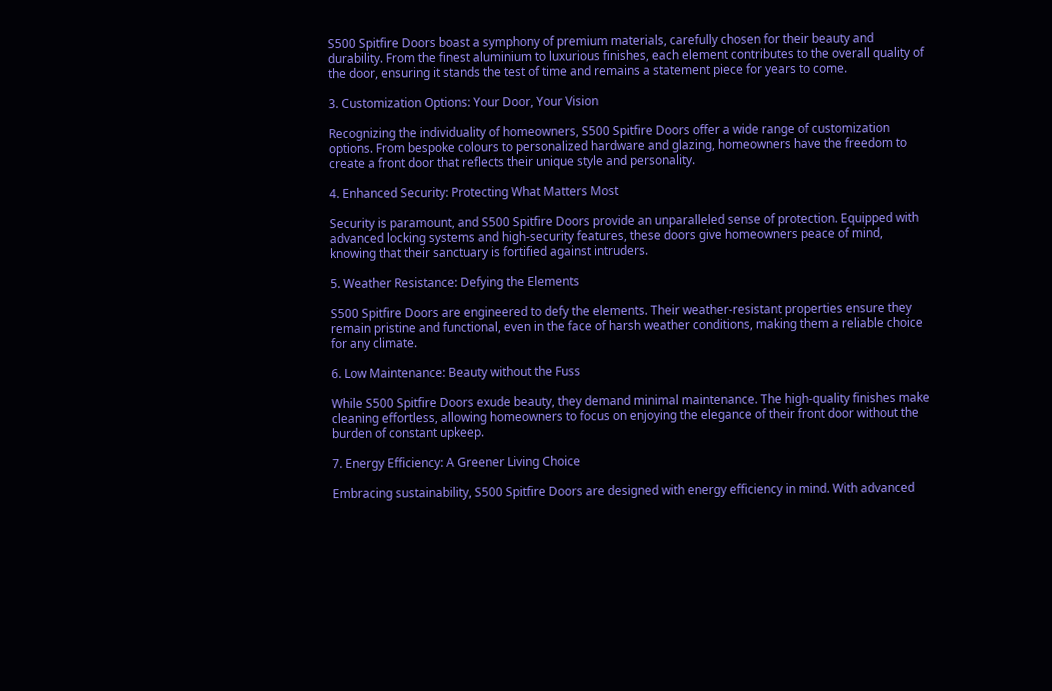S500 Spitfire Doors boast a symphony of premium materials, carefully chosen for their beauty and durability. From the finest aluminium to luxurious finishes, each element contributes to the overall quality of the door, ensuring it stands the test of time and remains a statement piece for years to come.

3. Customization Options: Your Door, Your Vision

Recognizing the individuality of homeowners, S500 Spitfire Doors offer a wide range of customization options. From bespoke colours to personalized hardware and glazing, homeowners have the freedom to create a front door that reflects their unique style and personality.

4. Enhanced Security: Protecting What Matters Most

Security is paramount, and S500 Spitfire Doors provide an unparalleled sense of protection. Equipped with advanced locking systems and high-security features, these doors give homeowners peace of mind, knowing that their sanctuary is fortified against intruders.

5. Weather Resistance: Defying the Elements

S500 Spitfire Doors are engineered to defy the elements. Their weather-resistant properties ensure they remain pristine and functional, even in the face of harsh weather conditions, making them a reliable choice for any climate.

6. Low Maintenance: Beauty without the Fuss

While S500 Spitfire Doors exude beauty, they demand minimal maintenance. The high-quality finishes make cleaning effortless, allowing homeowners to focus on enjoying the elegance of their front door without the burden of constant upkeep.

7. Energy Efficiency: A Greener Living Choice

Embracing sustainability, S500 Spitfire Doors are designed with energy efficiency in mind. With advanced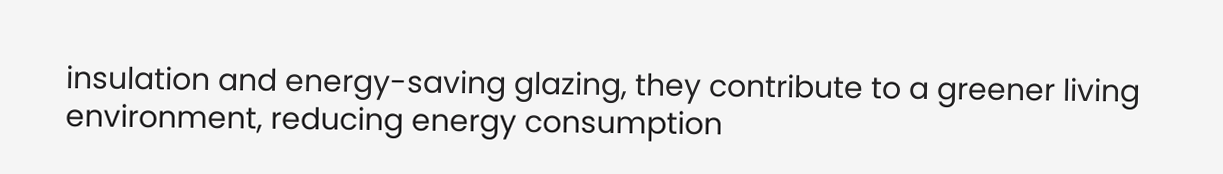insulation and energy-saving glazing, they contribute to a greener living environment, reducing energy consumption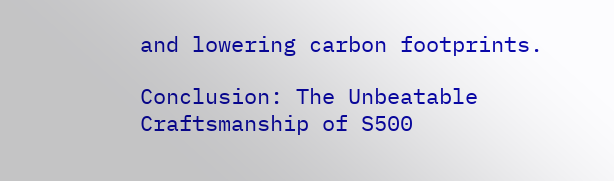and lowering carbon footprints.

Conclusion: The Unbeatable Craftsmanship of S500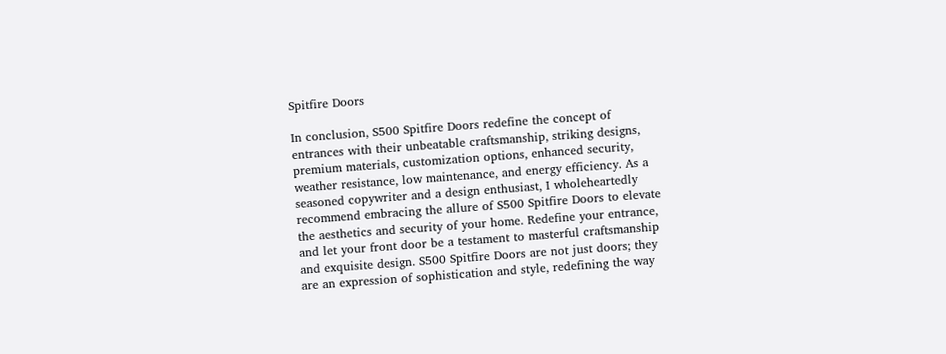Spitfire Doors

In conclusion, S500 Spitfire Doors redefine the concept of entrances with their unbeatable craftsmanship, striking designs, premium materials, customization options, enhanced security, weather resistance, low maintenance, and energy efficiency. As a seasoned copywriter and a design enthusiast, I wholeheartedly recommend embracing the allure of S500 Spitfire Doors to elevate the aesthetics and security of your home. Redefine your entrance, and let your front door be a testament to masterful craftsmanship and exquisite design. S500 Spitfire Doors are not just doors; they are an expression of sophistication and style, redefining the way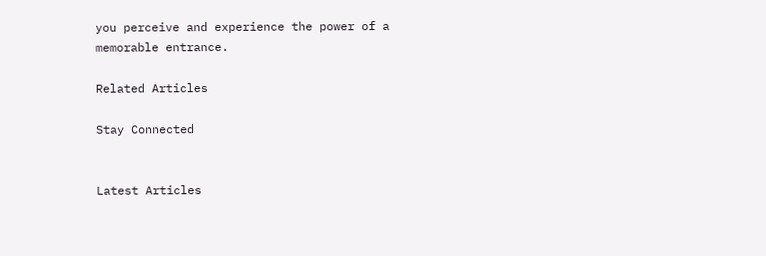you perceive and experience the power of a memorable entrance.

Related Articles

Stay Connected


Latest Articles